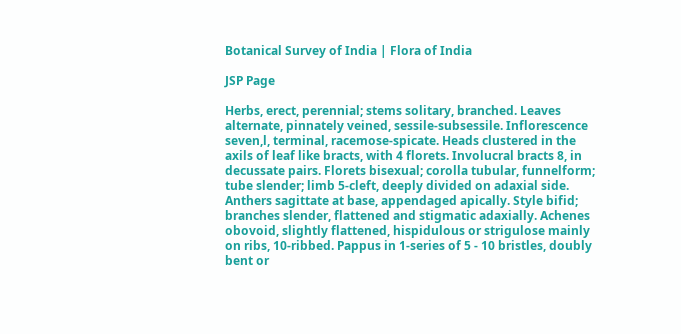Botanical Survey of India | Flora of India

JSP Page

Herbs, erect, perennial; stems solitary, branched. Leaves alternate, pinnately veined, sessile-subsessile. Inflorescence seven,l, terminal, racemose-spicate. Heads clustered in the axils of leaf like bracts, with 4 florets. Involucral bracts 8, in decussate pairs. Florets bisexual; corolla tubular, funnelform; tube slender; limb 5-cleft, deeply divided on adaxial side. Anthers sagittate at base, appendaged apically. Style bifid; branches slender, flattened and stigmatic adaxially. Achenes obovoid, slightly flattened, hispidulous or strigulose mainly on ribs, 10-ribbed. Pappus in 1-series of 5 - 10 bristles, doubly bent or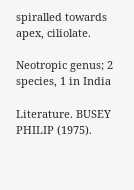spiralled towards apex, ciliolate.

Neotropic genus; 2 species, 1 in India

Literature. BUSEY PHILIP (1975).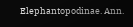Elephantopodinae. Ann.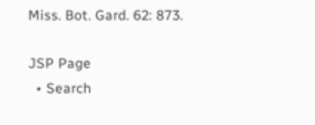Miss. Bot. Gard. 62: 873.

JSP Page
  • Search